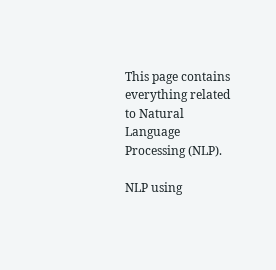This page contains everything related to Natural Language Processing (NLP).

NLP using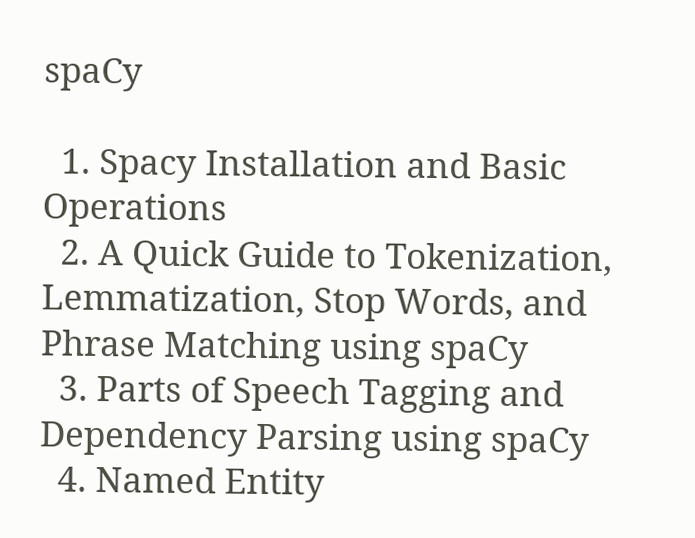spaCy

  1. Spacy Installation and Basic Operations
  2. A Quick Guide to Tokenization, Lemmatization, Stop Words, and Phrase Matching using spaCy
  3. Parts of Speech Tagging and Dependency Parsing using spaCy
  4. Named Entity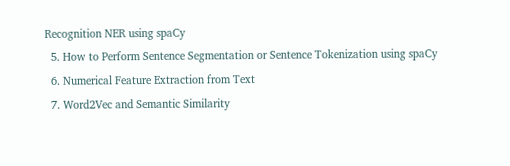Recognition NER using spaCy
  5. How to Perform Sentence Segmentation or Sentence Tokenization using spaCy
  6. Numerical Feature Extraction from Text
  7. Word2Vec and Semantic Similarity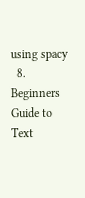using spacy
  8. Beginners Guide to Text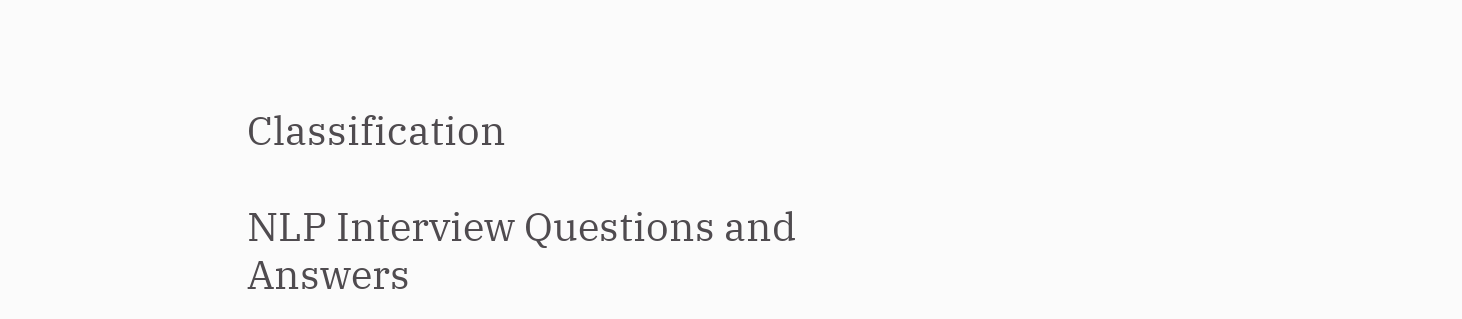Classification

NLP Interview Questions and Answers